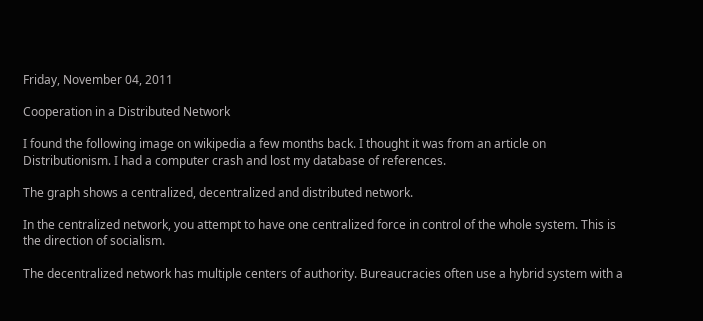Friday, November 04, 2011

Cooperation in a Distributed Network

I found the following image on wikipedia a few months back. I thought it was from an article on Distributionism. I had a computer crash and lost my database of references.

The graph shows a centralized, decentralized and distributed network.

In the centralized network, you attempt to have one centralized force in control of the whole system. This is the direction of socialism.

The decentralized network has multiple centers of authority. Bureaucracies often use a hybrid system with a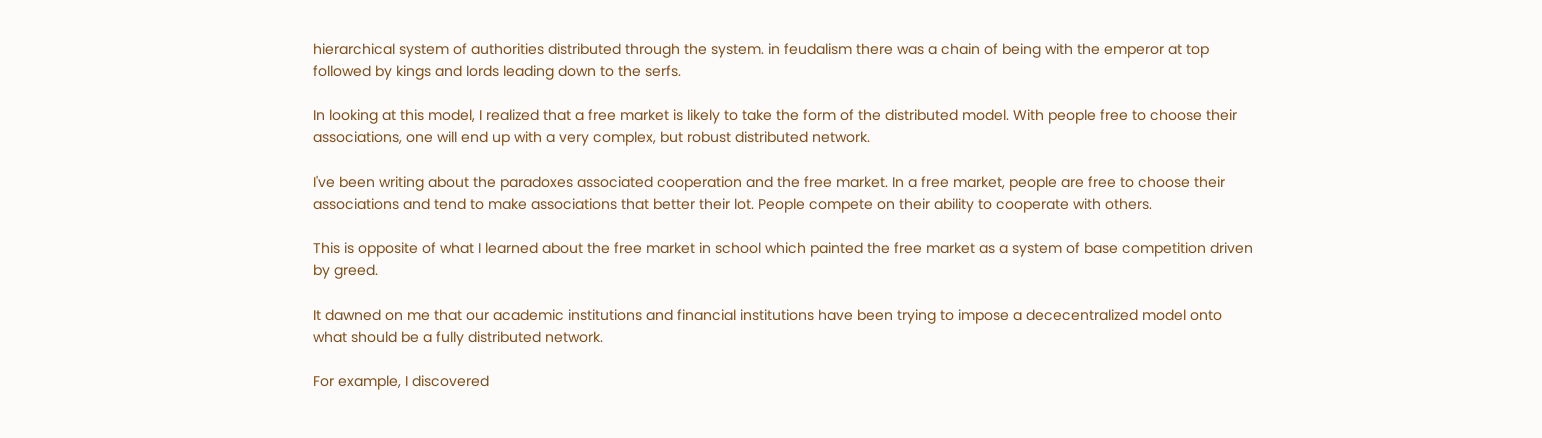hierarchical system of authorities distributed through the system. in feudalism there was a chain of being with the emperor at top followed by kings and lords leading down to the serfs.

In looking at this model, I realized that a free market is likely to take the form of the distributed model. With people free to choose their associations, one will end up with a very complex, but robust distributed network.

I've been writing about the paradoxes associated cooperation and the free market. In a free market, people are free to choose their associations and tend to make associations that better their lot. People compete on their ability to cooperate with others.

This is opposite of what I learned about the free market in school which painted the free market as a system of base competition driven by greed.

It dawned on me that our academic institutions and financial institutions have been trying to impose a dececentralized model onto what should be a fully distributed network.

For example, I discovered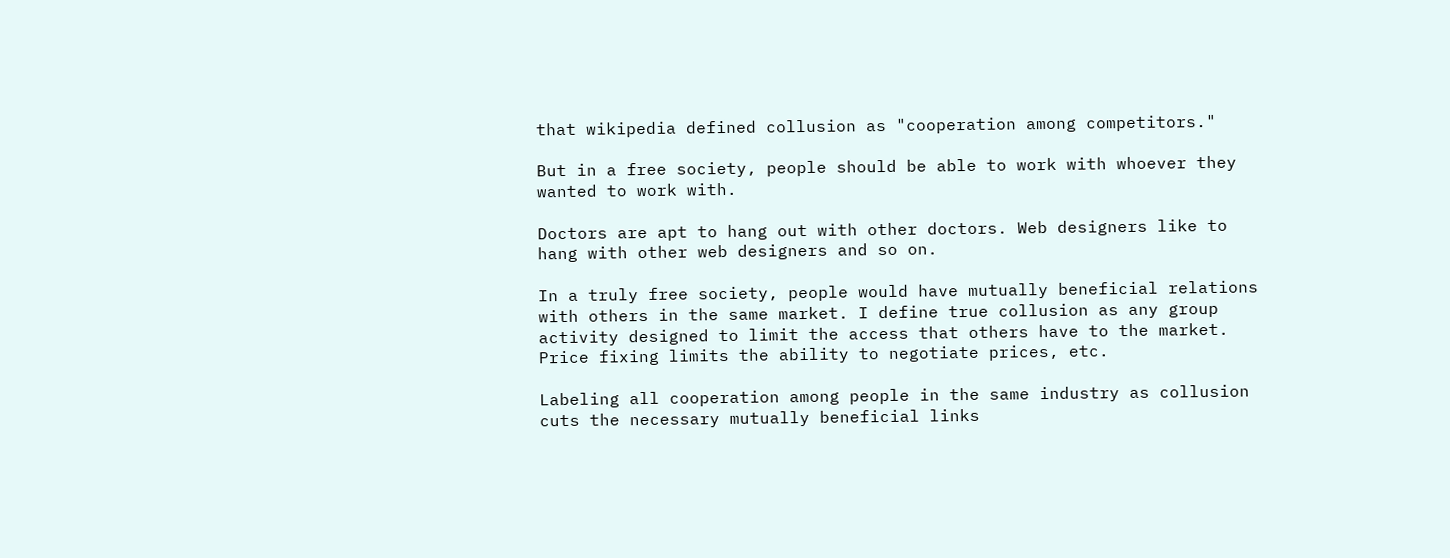that wikipedia defined collusion as "cooperation among competitors."

But in a free society, people should be able to work with whoever they wanted to work with.

Doctors are apt to hang out with other doctors. Web designers like to hang with other web designers and so on.

In a truly free society, people would have mutually beneficial relations with others in the same market. I define true collusion as any group activity designed to limit the access that others have to the market. Price fixing limits the ability to negotiate prices, etc.

Labeling all cooperation among people in the same industry as collusion cuts the necessary mutually beneficial links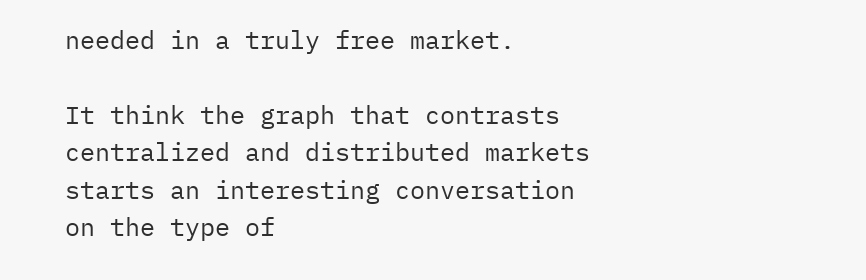needed in a truly free market.

It think the graph that contrasts centralized and distributed markets starts an interesting conversation on the type of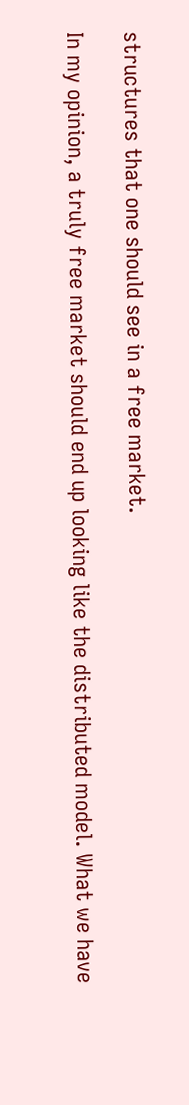structures that one should see in a free market.

In my opinion, a truly free market should end up looking like the distributed model. What we have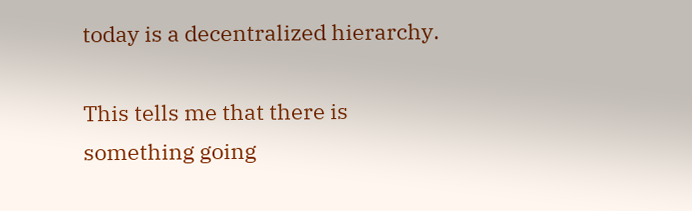today is a decentralized hierarchy.

This tells me that there is something going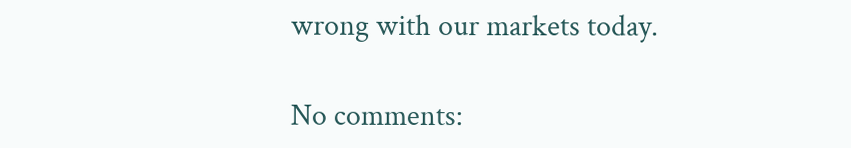wrong with our markets today.

No comments: